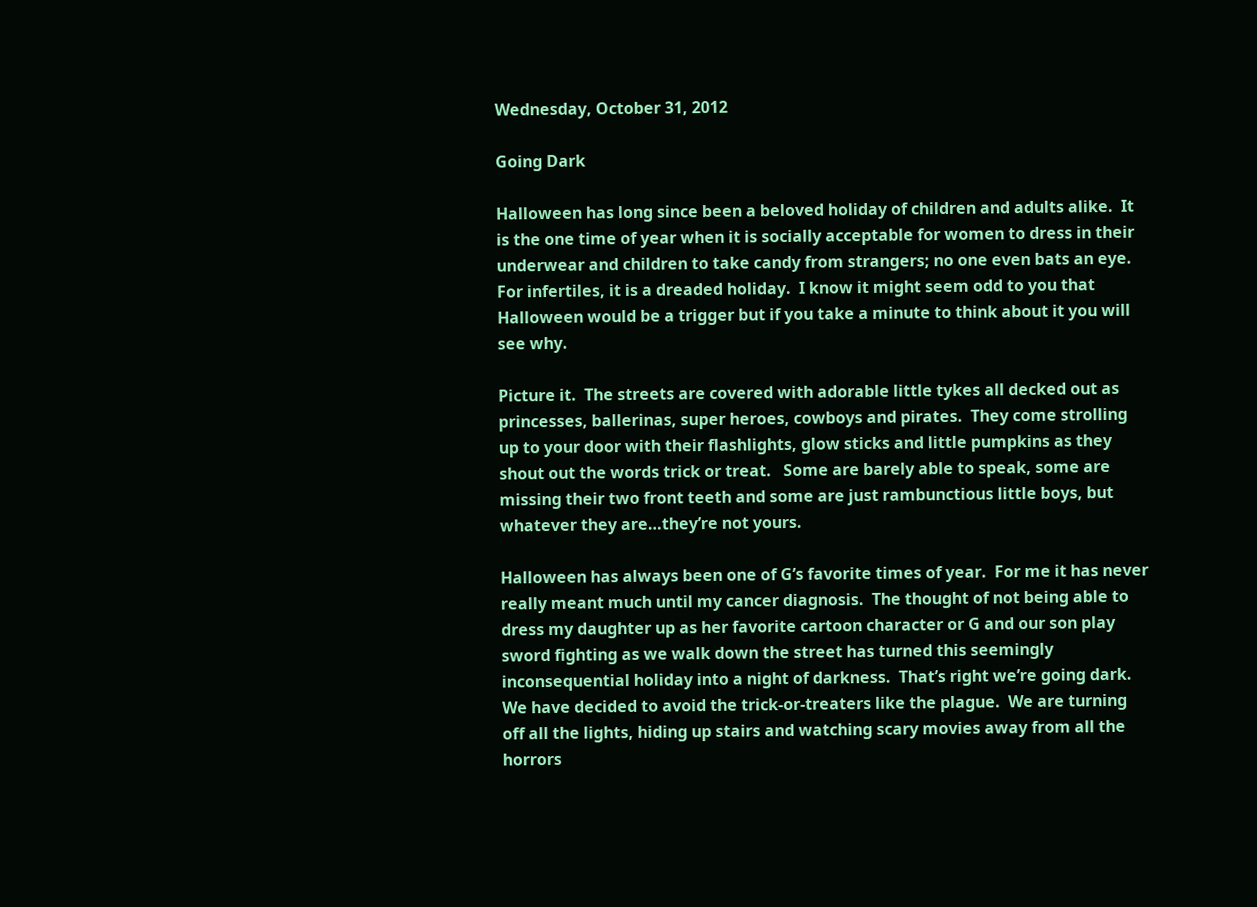Wednesday, October 31, 2012

Going Dark

Halloween has long since been a beloved holiday of children and adults alike.  It is the one time of year when it is socially acceptable for women to dress in their underwear and children to take candy from strangers; no one even bats an eye.  For infertiles, it is a dreaded holiday.  I know it might seem odd to you that Halloween would be a trigger but if you take a minute to think about it you will see why.

Picture it.  The streets are covered with adorable little tykes all decked out as princesses, ballerinas, super heroes, cowboys and pirates.  They come strolling up to your door with their flashlights, glow sticks and little pumpkins as they shout out the words trick or treat.   Some are barely able to speak, some are missing their two front teeth and some are just rambunctious little boys, but whatever they are…they’re not yours.

Halloween has always been one of G’s favorite times of year.  For me it has never really meant much until my cancer diagnosis.  The thought of not being able to dress my daughter up as her favorite cartoon character or G and our son play sword fighting as we walk down the street has turned this seemingly inconsequential holiday into a night of darkness.  That’s right we’re going dark.  We have decided to avoid the trick-or-treaters like the plague.  We are turning off all the lights, hiding up stairs and watching scary movies away from all the horrors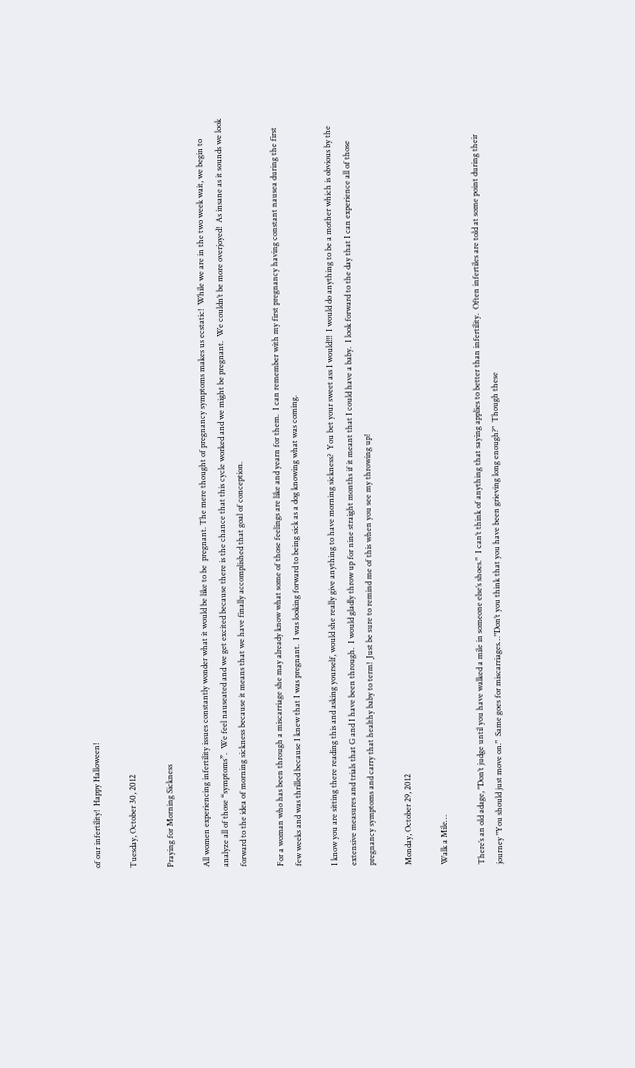of our infertility!  Happy Halloween!

Tuesday, October 30, 2012

Praying for Morning Sickness

All women experiencing infertility issues constantly wonder what it would be like to be  pregnant. The mere thought of pregnancy symptoms makes us ecstatic!  While we are in the two week wait, we begin to analyze all of those “symptoms”.  We feel nauseated and we get excited because there is the chance that this cycle worked and we might be pregnant.  We couldn’t be more overjoyed!  As insane as it sounds we look forward to the idea of morning sickness because it means that we have finally accomplished that goal of conception.

For a woman who has been through a miscarriage she may already know what some of those feelings are like and yearn for them.  I can remember with my first pregnancy having constant nausea during the first few weeks and was thrilled because I knew that I was pregnant.  I was looking forward to being sick as a dog knowing what was coming.

I know you are sitting there reading this and asking yourself, would she really give anything to have morning sickness?  You bet your sweet ass I would!!!  I would do anything to be a mother which is obvious by the extensive measures and trials that G and I have been through.  I would gladly throw up for nine straight months if it meant that I could have a baby.  I look forward to the day that I can experience all of those pregnancy symptoms and carry that healthy baby to term!  Just be sure to remind me of this when you see my throwing up!

Monday, October 29, 2012

Walk a Mile…

There’s an old adage, "Don’t judge until you have walked a mile in someone else’s shoes."  I can’t think of anything that saying applies to better than infertility.  Often infertiles are told at some point during their journey "You should just move on."  Same goes for miscarriages…"Don’t you think that you have been grieving long enough?"  Though these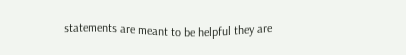statements are meant to be helpful they are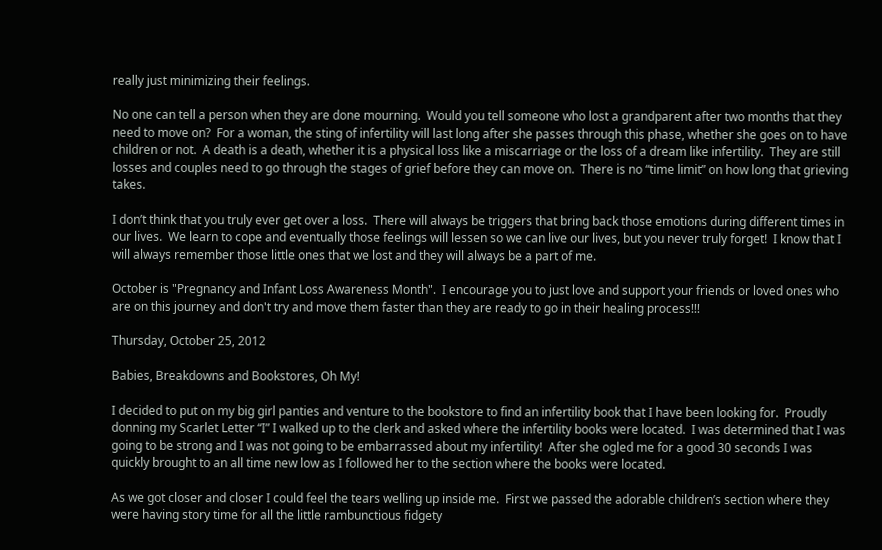really just minimizing their feelings.

No one can tell a person when they are done mourning.  Would you tell someone who lost a grandparent after two months that they need to move on?  For a woman, the sting of infertility will last long after she passes through this phase, whether she goes on to have children or not.  A death is a death, whether it is a physical loss like a miscarriage or the loss of a dream like infertility.  They are still losses and couples need to go through the stages of grief before they can move on.  There is no “time limit” on how long that grieving takes.

I don’t think that you truly ever get over a loss.  There will always be triggers that bring back those emotions during different times in our lives.  We learn to cope and eventually those feelings will lessen so we can live our lives, but you never truly forget!  I know that I will always remember those little ones that we lost and they will always be a part of me.

October is "Pregnancy and Infant Loss Awareness Month".  I encourage you to just love and support your friends or loved ones who are on this journey and don't try and move them faster than they are ready to go in their healing process!!!

Thursday, October 25, 2012

Babies, Breakdowns and Bookstores, Oh My!

I decided to put on my big girl panties and venture to the bookstore to find an infertility book that I have been looking for.  Proudly donning my Scarlet Letter “I” I walked up to the clerk and asked where the infertility books were located.  I was determined that I was going to be strong and I was not going to be embarrassed about my infertility!  After she ogled me for a good 30 seconds I was quickly brought to an all time new low as I followed her to the section where the books were located.

As we got closer and closer I could feel the tears welling up inside me.  First we passed the adorable children’s section where they were having story time for all the little rambunctious fidgety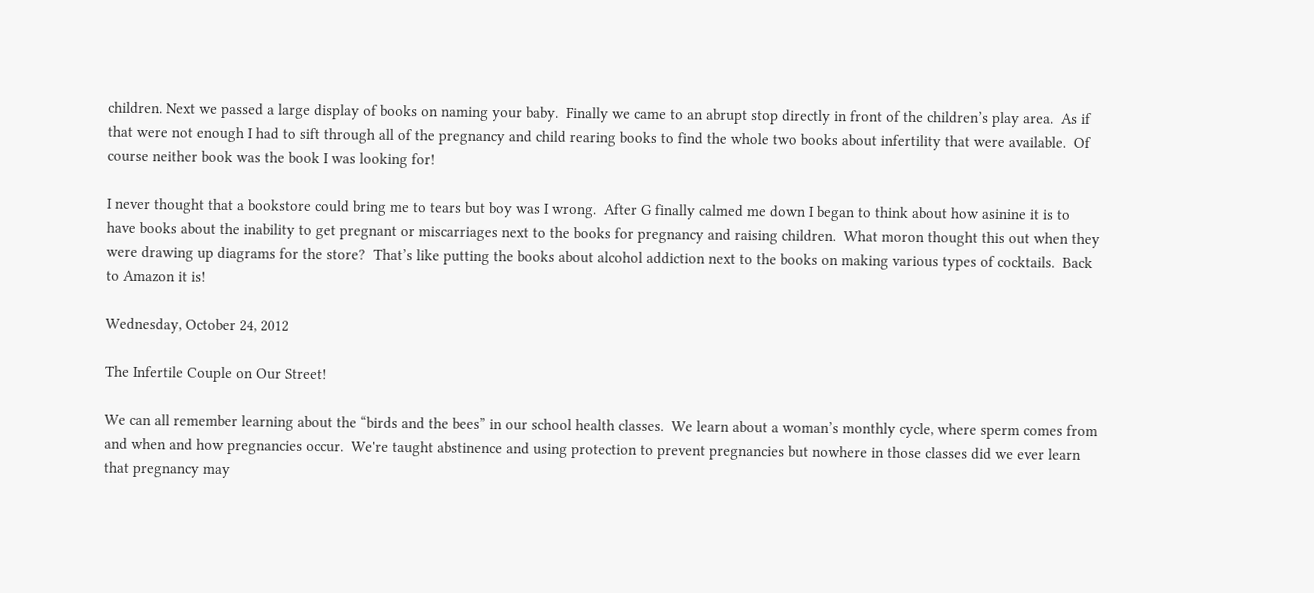children. Next we passed a large display of books on naming your baby.  Finally we came to an abrupt stop directly in front of the children’s play area.  As if that were not enough I had to sift through all of the pregnancy and child rearing books to find the whole two books about infertility that were available.  Of course neither book was the book I was looking for!

I never thought that a bookstore could bring me to tears but boy was I wrong.  After G finally calmed me down I began to think about how asinine it is to have books about the inability to get pregnant or miscarriages next to the books for pregnancy and raising children.  What moron thought this out when they were drawing up diagrams for the store?  That’s like putting the books about alcohol addiction next to the books on making various types of cocktails.  Back to Amazon it is!

Wednesday, October 24, 2012

The Infertile Couple on Our Street!

We can all remember learning about the “birds and the bees” in our school health classes.  We learn about a woman’s monthly cycle, where sperm comes from and when and how pregnancies occur.  We're taught abstinence and using protection to prevent pregnancies but nowhere in those classes did we ever learn that pregnancy may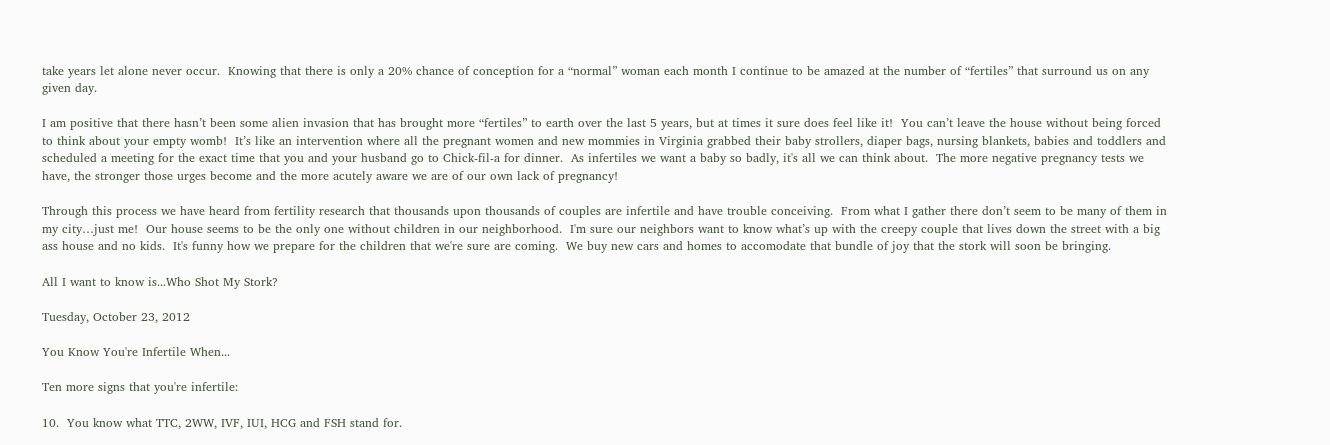take years let alone never occur.  Knowing that there is only a 20% chance of conception for a “normal” woman each month I continue to be amazed at the number of “fertiles” that surround us on any given day.

I am positive that there hasn’t been some alien invasion that has brought more “fertiles” to earth over the last 5 years, but at times it sure does feel like it!  You can’t leave the house without being forced to think about your empty womb!  It’s like an intervention where all the pregnant women and new mommies in Virginia grabbed their baby strollers, diaper bags, nursing blankets, babies and toddlers and scheduled a meeting for the exact time that you and your husband go to Chick-fil-a for dinner.  As infertiles we want a baby so badly, it's all we can think about.  The more negative pregnancy tests we have, the stronger those urges become and the more acutely aware we are of our own lack of pregnancy!

Through this process we have heard from fertility research that thousands upon thousands of couples are infertile and have trouble conceiving.  From what I gather there don’t seem to be many of them in my city…just me!  Our house seems to be the only one without children in our neighborhood.  I'm sure our neighbors want to know what’s up with the creepy couple that lives down the street with a big ass house and no kids.  It's funny how we prepare for the children that we're sure are coming.  We buy new cars and homes to accomodate that bundle of joy that the stork will soon be bringing.

All I want to know is...Who Shot My Stork?

Tuesday, October 23, 2012

You Know You're Infertile When...

Ten more signs that you're infertile:

10.  You know what TTC, 2WW, IVF, IUI, HCG and FSH stand for.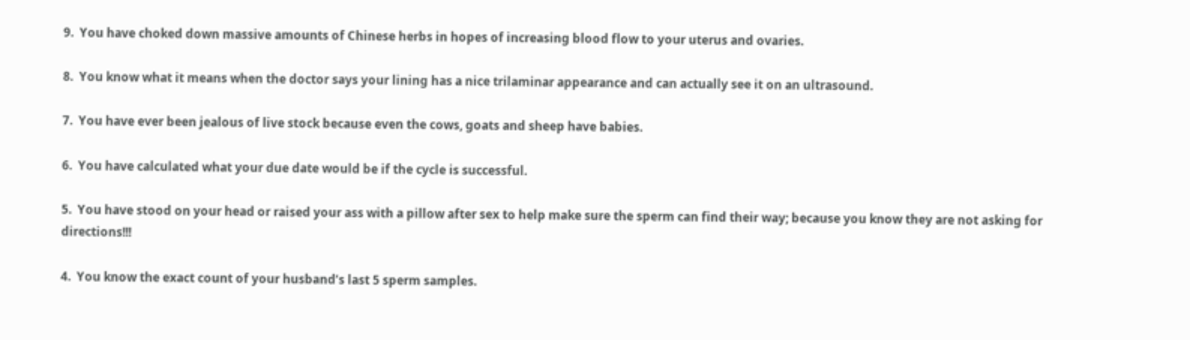9.  You have choked down massive amounts of Chinese herbs in hopes of increasing blood flow to your uterus and ovaries.

8.  You know what it means when the doctor says your lining has a nice trilaminar appearance and can actually see it on an ultrasound.

7.  You have ever been jealous of live stock because even the cows, goats and sheep have babies.

6.  You have calculated what your due date would be if the cycle is successful.

5.  You have stood on your head or raised your ass with a pillow after sex to help make sure the sperm can find their way; because you know they are not asking for directions!!!

4.  You know the exact count of your husband’s last 5 sperm samples.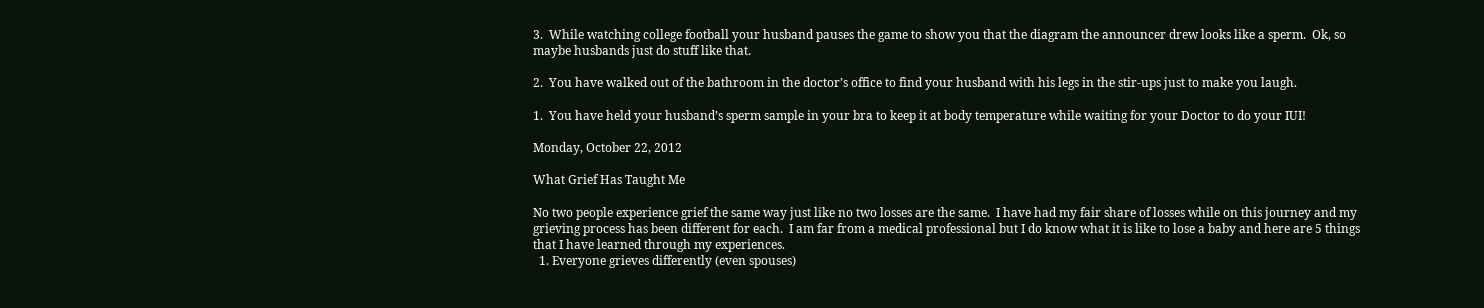3.  While watching college football your husband pauses the game to show you that the diagram the announcer drew looks like a sperm.  Ok, so maybe husbands just do stuff like that.

2.  You have walked out of the bathroom in the doctor’s office to find your husband with his legs in the stir-ups just to make you laugh.

1.  You have held your husband’s sperm sample in your bra to keep it at body temperature while waiting for your Doctor to do your IUI!

Monday, October 22, 2012

What Grief Has Taught Me

No two people experience grief the same way just like no two losses are the same.  I have had my fair share of losses while on this journey and my grieving process has been different for each.  I am far from a medical professional but I do know what it is like to lose a baby and here are 5 things that I have learned through my experiences.
  1. Everyone grieves differently (even spouses)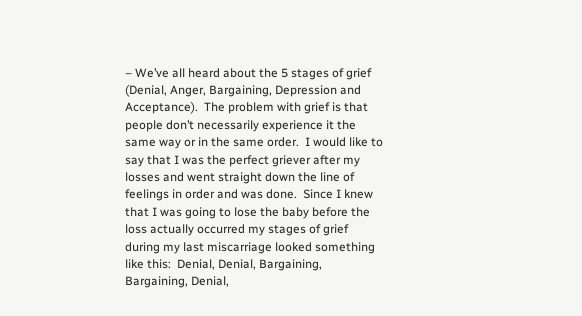– We’ve all heard about the 5 stages of grief (Denial, Anger, Bargaining, Depression and Acceptance).  The problem with grief is that people don’t necessarily experience it the same way or in the same order.  I would like to say that I was the perfect griever after my losses and went straight down the line of feelings in order and was done.  Since I knew that I was going to lose the baby before the loss actually occurred my stages of grief during my last miscarriage looked something like this:  Denial, Denial, Bargaining, Bargaining, Denial,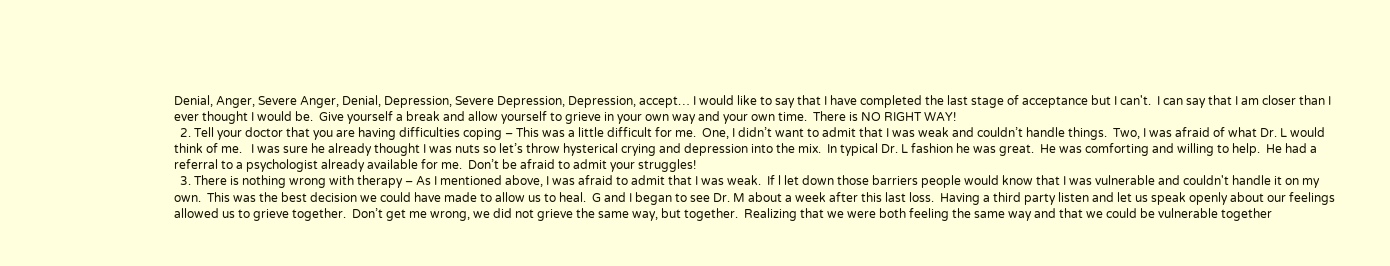Denial, Anger, Severe Anger, Denial, Depression, Severe Depression, Depression, accept… I would like to say that I have completed the last stage of acceptance but I can't.  I can say that I am closer than I ever thought I would be.  Give yourself a break and allow yourself to grieve in your own way and your own time.  There is NO RIGHT WAY!
  2. Tell your doctor that you are having difficulties coping – This was a little difficult for me.  One, I didn’t want to admit that I was weak and couldn’t handle things.  Two, I was afraid of what Dr. L would think of me.   I was sure he already thought I was nuts so let’s throw hysterical crying and depression into the mix.  In typical Dr. L fashion he was great.  He was comforting and willing to help.  He had a referral to a psychologist already available for me.  Don’t be afraid to admit your struggles!
  3. There is nothing wrong with therapy – As I mentioned above, I was afraid to admit that I was weak.  If l let down those barriers people would know that I was vulnerable and couldn't handle it on my own.  This was the best decision we could have made to allow us to heal.  G and I began to see Dr. M about a week after this last loss.  Having a third party listen and let us speak openly about our feelings allowed us to grieve together.  Don’t get me wrong, we did not grieve the same way, but together.  Realizing that we were both feeling the same way and that we could be vulnerable together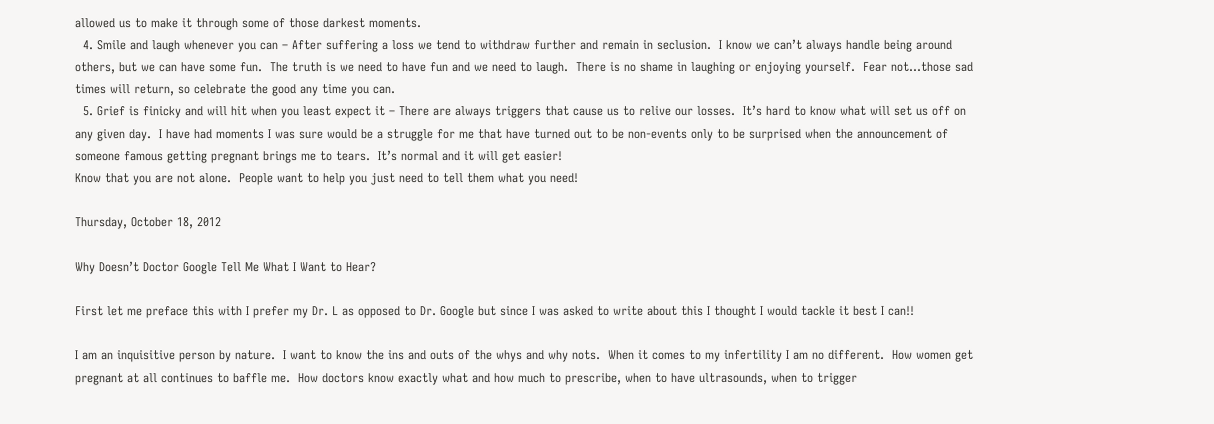allowed us to make it through some of those darkest moments.
  4. Smile and laugh whenever you can – After suffering a loss we tend to withdraw further and remain in seclusion.  I know we can’t always handle being around others, but we can have some fun.  The truth is we need to have fun and we need to laugh.  There is no shame in laughing or enjoying yourself.  Fear not…those sad times will return, so celebrate the good any time you can.
  5. Grief is finicky and will hit when you least expect it – There are always triggers that cause us to relive our losses.  It’s hard to know what will set us off on any given day.  I have had moments I was sure would be a struggle for me that have turned out to be non-events only to be surprised when the announcement of someone famous getting pregnant brings me to tears.  It’s normal and it will get easier!
Know that you are not alone.  People want to help you just need to tell them what you need!

Thursday, October 18, 2012

Why Doesn’t Doctor Google Tell Me What I Want to Hear?

First let me preface this with I prefer my Dr. L as opposed to Dr. Google but since I was asked to write about this I thought I would tackle it best I can!!

I am an inquisitive person by nature.  I want to know the ins and outs of the whys and why nots.  When it comes to my infertility I am no different.  How women get pregnant at all continues to baffle me.  How doctors know exactly what and how much to prescribe, when to have ultrasounds, when to trigger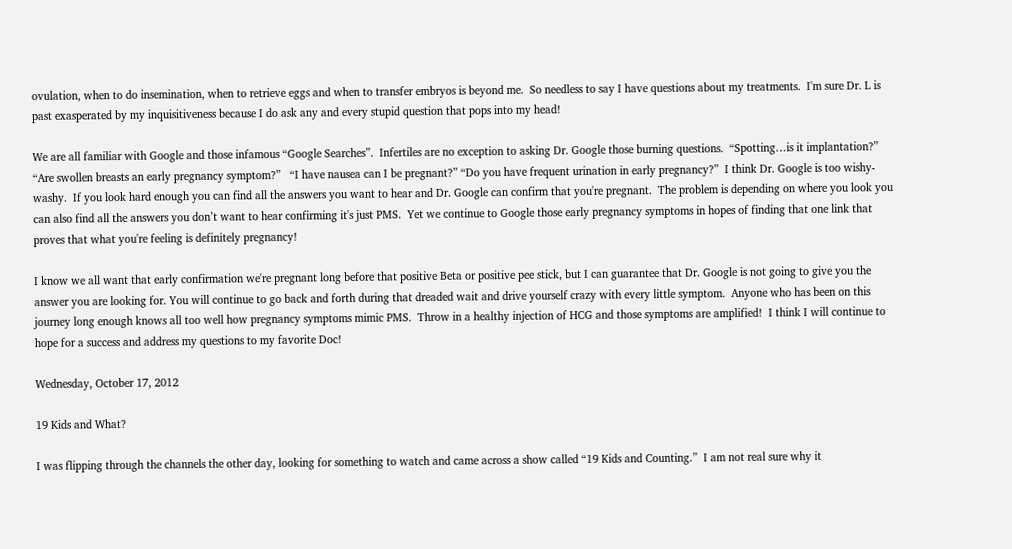ovulation, when to do insemination, when to retrieve eggs and when to transfer embryos is beyond me.  So needless to say I have questions about my treatments.  I'm sure Dr. L is past exasperated by my inquisitiveness because I do ask any and every stupid question that pops into my head!

We are all familiar with Google and those infamous “Google Searches”.  Infertiles are no exception to asking Dr. Google those burning questions.  “Spotting…is it implantation?”  “Are swollen breasts an early pregnancy symptom?”   “I have nausea can I be pregnant?” “Do you have frequent urination in early pregnancy?”  I think Dr. Google is too wishy-washy.  If you look hard enough you can find all the answers you want to hear and Dr. Google can confirm that you're pregnant.  The problem is depending on where you look you can also find all the answers you don’t want to hear confirming it's just PMS.  Yet we continue to Google those early pregnancy symptoms in hopes of finding that one link that proves that what you're feeling is definitely pregnancy!

I know we all want that early confirmation we're pregnant long before that positive Beta or positive pee stick, but I can guarantee that Dr. Google is not going to give you the answer you are looking for. You will continue to go back and forth during that dreaded wait and drive yourself crazy with every little symptom.  Anyone who has been on this journey long enough knows all too well how pregnancy symptoms mimic PMS.  Throw in a healthy injection of HCG and those symptoms are amplified!  I think I will continue to hope for a success and address my questions to my favorite Doc!

Wednesday, October 17, 2012

19 Kids and What?

I was flipping through the channels the other day, looking for something to watch and came across a show called “19 Kids and Counting.”  I am not real sure why it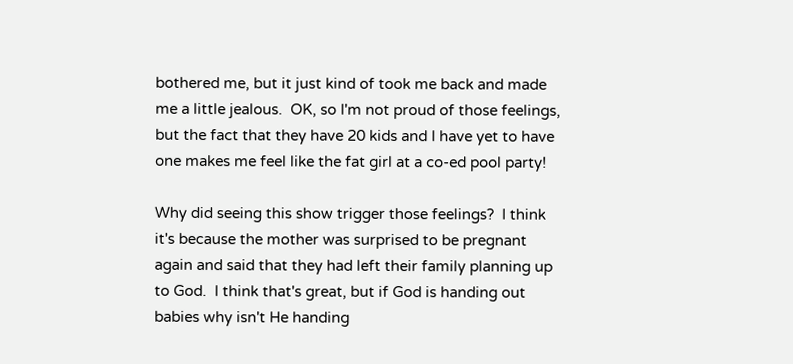bothered me, but it just kind of took me back and made me a little jealous.  OK, so I'm not proud of those feelings, but the fact that they have 20 kids and I have yet to have one makes me feel like the fat girl at a co-ed pool party!

Why did seeing this show trigger those feelings?  I think it's because the mother was surprised to be pregnant again and said that they had left their family planning up to God.  I think that's great, but if God is handing out babies why isn't He handing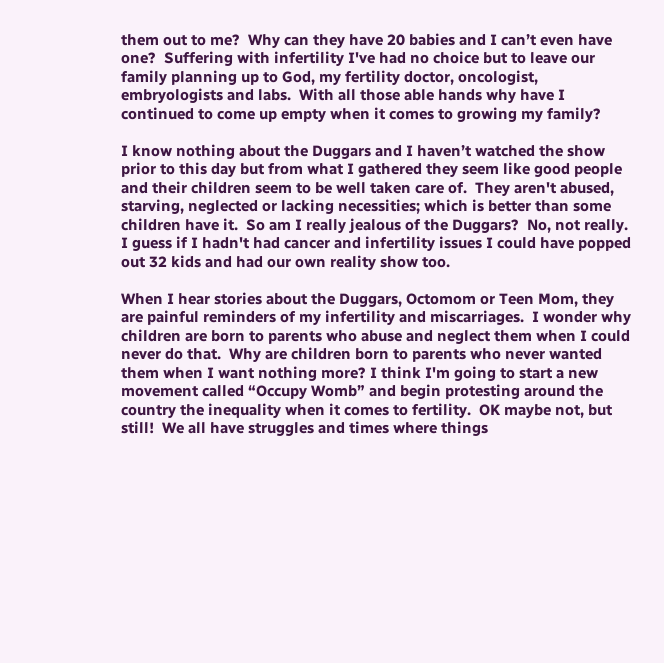them out to me?  Why can they have 20 babies and I can’t even have one?  Suffering with infertility I've had no choice but to leave our family planning up to God, my fertility doctor, oncologist, embryologists and labs.  With all those able hands why have I continued to come up empty when it comes to growing my family?

I know nothing about the Duggars and I haven’t watched the show prior to this day but from what I gathered they seem like good people and their children seem to be well taken care of.  They aren't abused, starving, neglected or lacking necessities; which is better than some children have it.  So am I really jealous of the Duggars?  No, not really.  I guess if I hadn't had cancer and infertility issues I could have popped out 32 kids and had our own reality show too.

When I hear stories about the Duggars, Octomom or Teen Mom, they are painful reminders of my infertility and miscarriages.  I wonder why children are born to parents who abuse and neglect them when I could never do that.  Why are children born to parents who never wanted them when I want nothing more? I think I'm going to start a new movement called “Occupy Womb” and begin protesting around the country the inequality when it comes to fertility.  OK maybe not, but still!  We all have struggles and times where things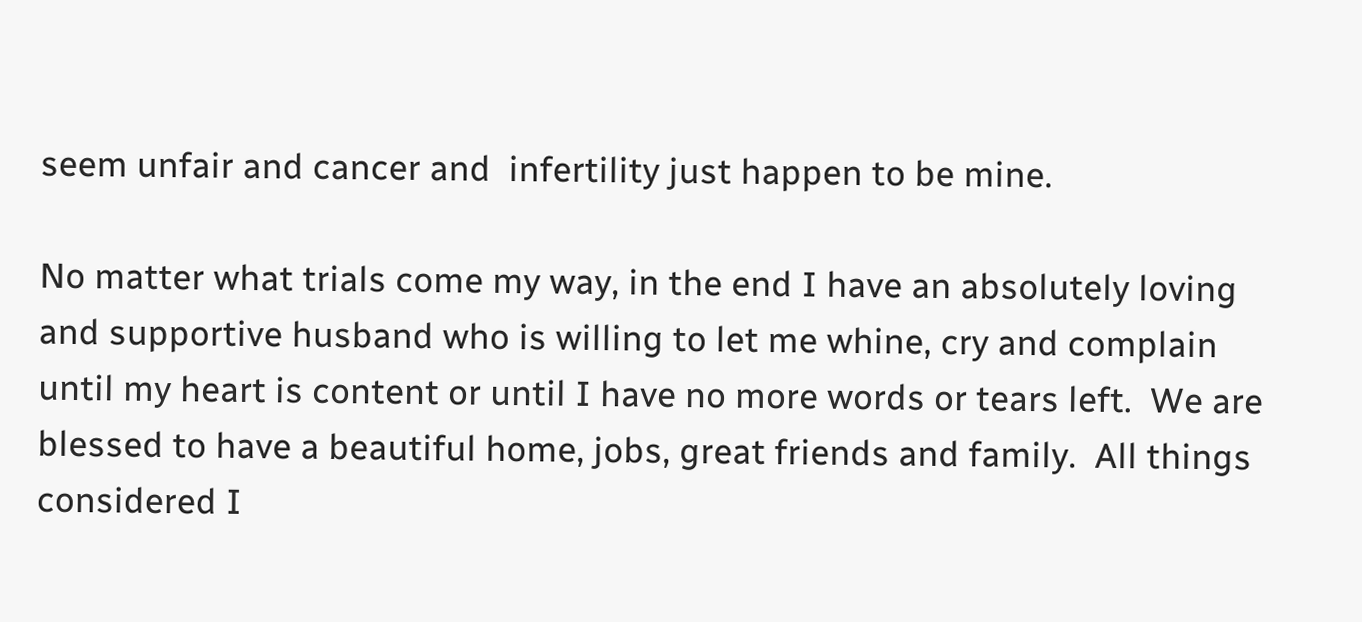seem unfair and cancer and  infertility just happen to be mine.

No matter what trials come my way, in the end I have an absolutely loving and supportive husband who is willing to let me whine, cry and complain until my heart is content or until I have no more words or tears left.  We are blessed to have a beautiful home, jobs, great friends and family.  All things considered I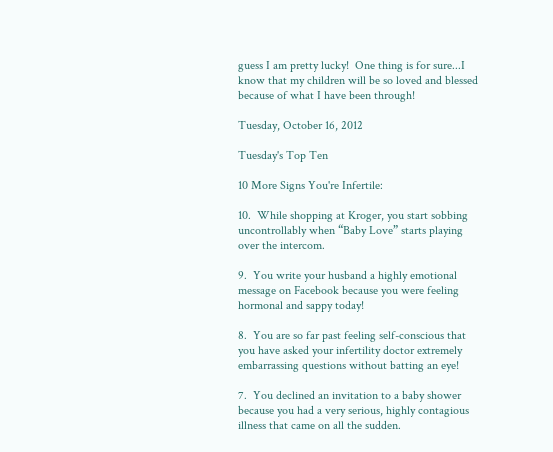guess I am pretty lucky!  One thing is for sure...I know that my children will be so loved and blessed because of what I have been through!

Tuesday, October 16, 2012

Tuesday's Top Ten

10 More Signs You're Infertile:

10.  While shopping at Kroger, you start sobbing uncontrollably when “Baby Love” starts playing over the intercom.

9.  You write your husband a highly emotional message on Facebook because you were feeling hormonal and sappy today!

8.  You are so far past feeling self-conscious that you have asked your infertility doctor extremely embarrassing questions without batting an eye!

7.  You declined an invitation to a baby shower because you had a very serious, highly contagious illness that came on all the sudden.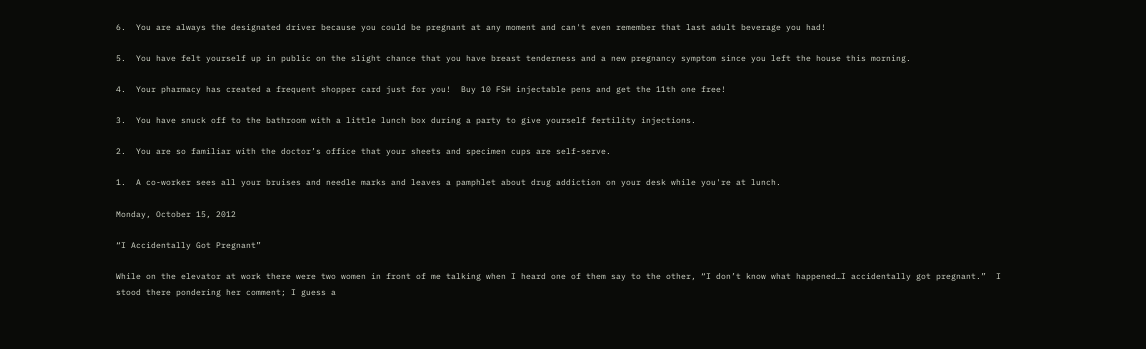6.  You are always the designated driver because you could be pregnant at any moment and can't even remember that last adult beverage you had!

5.  You have felt yourself up in public on the slight chance that you have breast tenderness and a new pregnancy symptom since you left the house this morning.

4.  Your pharmacy has created a frequent shopper card just for you!  Buy 10 FSH injectable pens and get the 11th one free!

3.  You have snuck off to the bathroom with a little lunch box during a party to give yourself fertility injections.

2.  You are so familiar with the doctor’s office that your sheets and specimen cups are self-serve.

1.  A co-worker sees all your bruises and needle marks and leaves a pamphlet about drug addiction on your desk while you're at lunch.

Monday, October 15, 2012

“I Accidentally Got Pregnant”

While on the elevator at work there were two women in front of me talking when I heard one of them say to the other, “I don’t know what happened…I accidentally got pregnant.”  I stood there pondering her comment; I guess a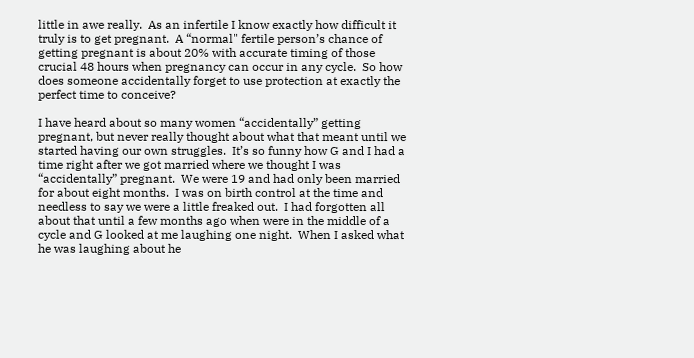little in awe really.  As an infertile I know exactly how difficult it truly is to get pregnant.  A “normal" fertile person’s chance of getting pregnant is about 20% with accurate timing of those crucial 48 hours when pregnancy can occur in any cycle.  So how does someone accidentally forget to use protection at exactly the perfect time to conceive?

I have heard about so many women “accidentally” getting pregnant, but never really thought about what that meant until we started having our own struggles.  It’s so funny how G and I had a time right after we got married where we thought I was “accidentally” pregnant.  We were 19 and had only been married for about eight months.  I was on birth control at the time and needless to say we were a little freaked out.  I had forgotten all about that until a few months ago when were in the middle of a cycle and G looked at me laughing one night.  When I asked what he was laughing about he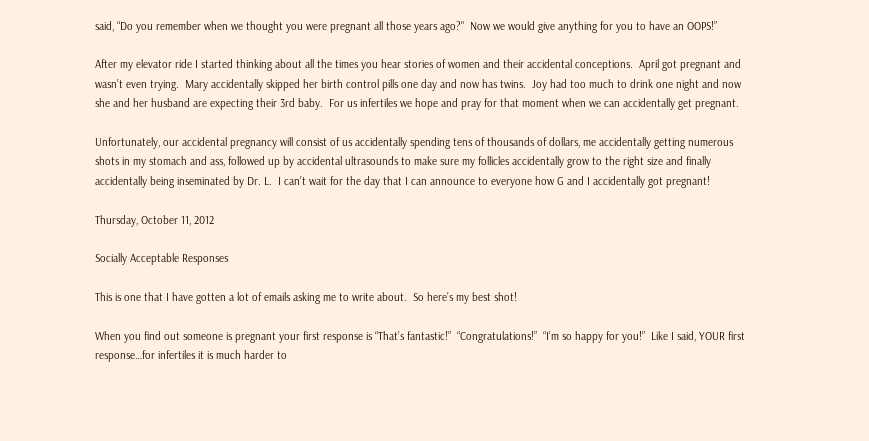said, “Do you remember when we thought you were pregnant all those years ago?"  Now we would give anything for you to have an OOPS!”

After my elevator ride I started thinking about all the times you hear stories of women and their accidental conceptions.  April got pregnant and wasn’t even trying.  Mary accidentally skipped her birth control pills one day and now has twins.  Joy had too much to drink one night and now she and her husband are expecting their 3rd baby.  For us infertiles we hope and pray for that moment when we can accidentally get pregnant.

Unfortunately, our accidental pregnancy will consist of us accidentally spending tens of thousands of dollars, me accidentally getting numerous shots in my stomach and ass, followed up by accidental ultrasounds to make sure my follicles accidentally grow to the right size and finally accidentally being inseminated by Dr. L.  I can’t wait for the day that I can announce to everyone how G and I accidentally got pregnant!

Thursday, October 11, 2012

Socially Acceptable Responses

This is one that I have gotten a lot of emails asking me to write about.  So here’s my best shot!

When you find out someone is pregnant your first response is “That’s fantastic!”  “Congratulations!”  “I’m so happy for you!”  Like I said, YOUR first response…for infertiles it is much harder to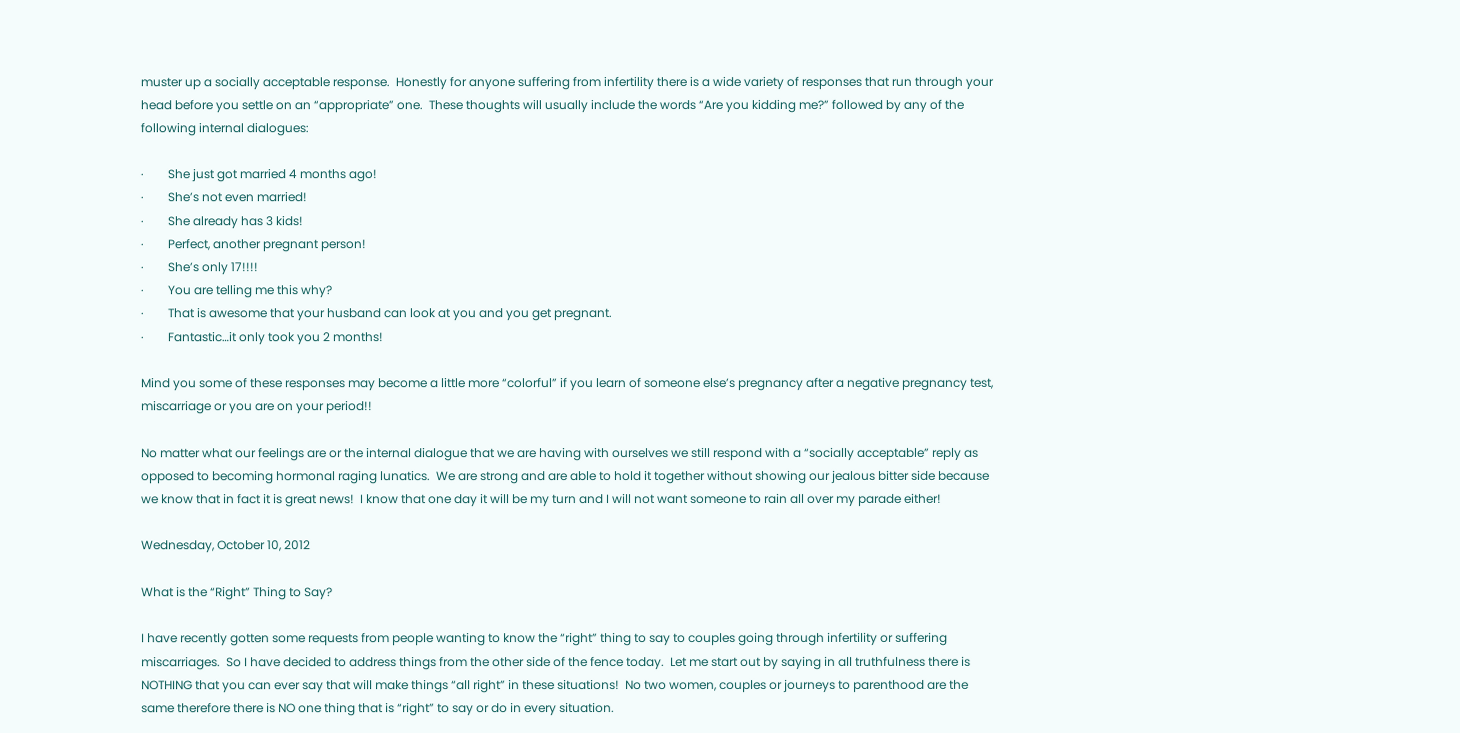muster up a socially acceptable response.  Honestly for anyone suffering from infertility there is a wide variety of responses that run through your head before you settle on an “appropriate” one.  These thoughts will usually include the words “Are you kidding me?” followed by any of the following internal dialogues:

·        She just got married 4 months ago!
·        She’s not even married!
·        She already has 3 kids!
·        Perfect, another pregnant person!
·        She’s only 17!!!!
·        You are telling me this why?
·        That is awesome that your husband can look at you and you get pregnant.
·        Fantastic…it only took you 2 months!

Mind you some of these responses may become a little more “colorful” if you learn of someone else’s pregnancy after a negative pregnancy test, miscarriage or you are on your period!!

No matter what our feelings are or the internal dialogue that we are having with ourselves we still respond with a “socially acceptable” reply as opposed to becoming hormonal raging lunatics.  We are strong and are able to hold it together without showing our jealous bitter side because we know that in fact it is great news!  I know that one day it will be my turn and I will not want someone to rain all over my parade either!

Wednesday, October 10, 2012

What is the “Right” Thing to Say?

I have recently gotten some requests from people wanting to know the “right” thing to say to couples going through infertility or suffering miscarriages.  So I have decided to address things from the other side of the fence today.  Let me start out by saying in all truthfulness there is NOTHING that you can ever say that will make things “all right” in these situations!  No two women, couples or journeys to parenthood are the same therefore there is NO one thing that is “right” to say or do in every situation.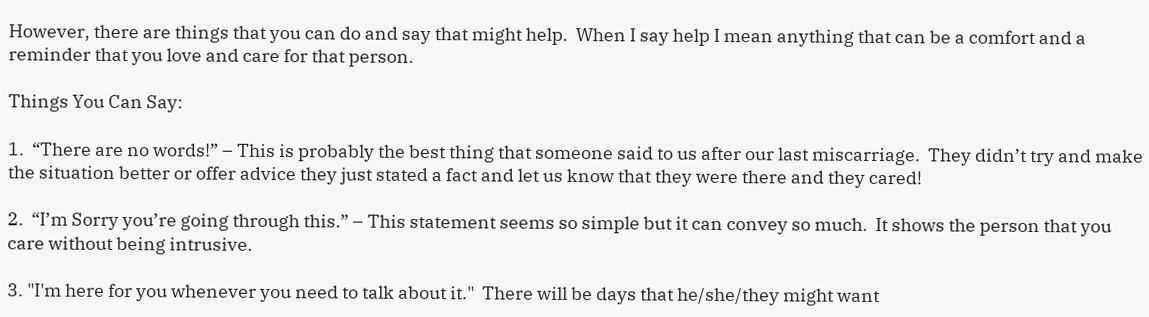However, there are things that you can do and say that might help.  When I say help I mean anything that can be a comfort and a reminder that you love and care for that person.

Things You Can Say:

1.  “There are no words!” – This is probably the best thing that someone said to us after our last miscarriage.  They didn’t try and make the situation better or offer advice they just stated a fact and let us know that they were there and they cared!

2.  “I’m Sorry you’re going through this.” – This statement seems so simple but it can convey so much.  It shows the person that you care without being intrusive.

3. "I'm here for you whenever you need to talk about it."  There will be days that he/she/they might want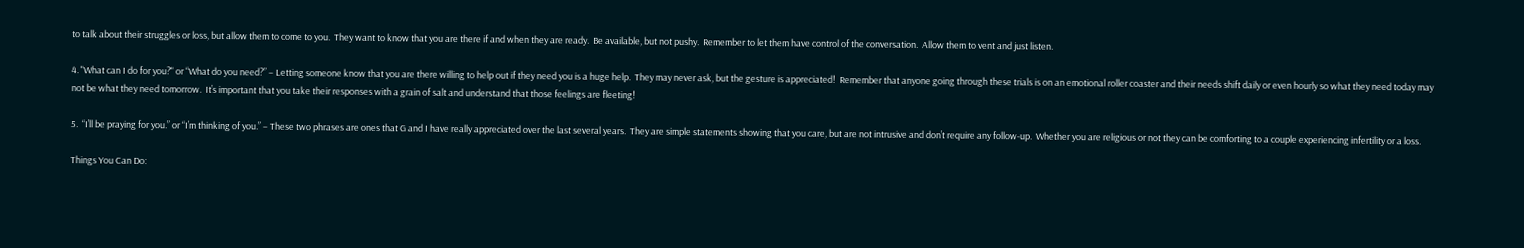to talk about their struggles or loss, but allow them to come to you.  They want to know that you are there if and when they are ready.  Be available, but not pushy.  Remember to let them have control of the conversation.  Allow them to vent and just listen.

4. "What can I do for you?" or “What do you need?” – Letting someone know that you are there willing to help out if they need you is a huge help.  They may never ask, but the gesture is appreciated!  Remember that anyone going through these trials is on an emotional roller coaster and their needs shift daily or even hourly so what they need today may not be what they need tomorrow.  It’s important that you take their responses with a grain of salt and understand that those feelings are fleeting!

5.  “I’ll be praying for you.” or “I’m thinking of you.” – These two phrases are ones that G and I have really appreciated over the last several years.  They are simple statements showing that you care, but are not intrusive and don’t require any follow-up.  Whether you are religious or not they can be comforting to a couple experiencing infertility or a loss.

Things You Can Do: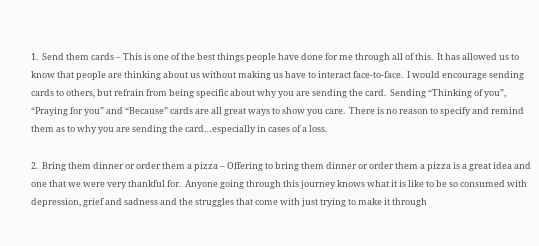1.  Send them cards – This is one of the best things people have done for me through all of this.  It has allowed us to know that people are thinking about us without making us have to interact face-to-face.  I would encourage sending cards to others, but refrain from being specific about why you are sending the card.  Sending “Thinking of you”, “Praying for you” and “Because” cards are all great ways to show you care.  There is no reason to specify and remind them as to why you are sending the card…especially in cases of a loss.

2.  Bring them dinner or order them a pizza – Offering to bring them dinner or order them a pizza is a great idea and one that we were very thankful for.  Anyone going through this journey knows what it is like to be so consumed with depression, grief and sadness and the struggles that come with just trying to make it through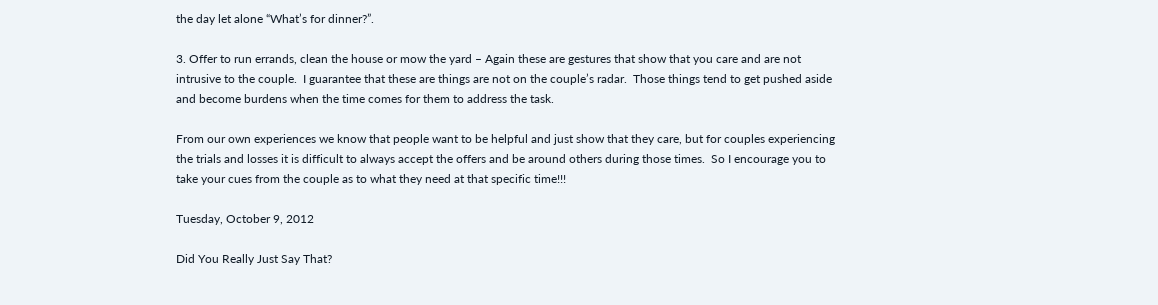the day let alone “What’s for dinner?”.

3. Offer to run errands, clean the house or mow the yard – Again these are gestures that show that you care and are not intrusive to the couple.  I guarantee that these are things are not on the couple’s radar.  Those things tend to get pushed aside and become burdens when the time comes for them to address the task.

From our own experiences we know that people want to be helpful and just show that they care, but for couples experiencing the trials and losses it is difficult to always accept the offers and be around others during those times.  So I encourage you to take your cues from the couple as to what they need at that specific time!!!

Tuesday, October 9, 2012

Did You Really Just Say That?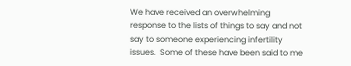We have received an overwhelming response to the lists of things to say and not say to someone experiencing infertility issues.  Some of these have been said to me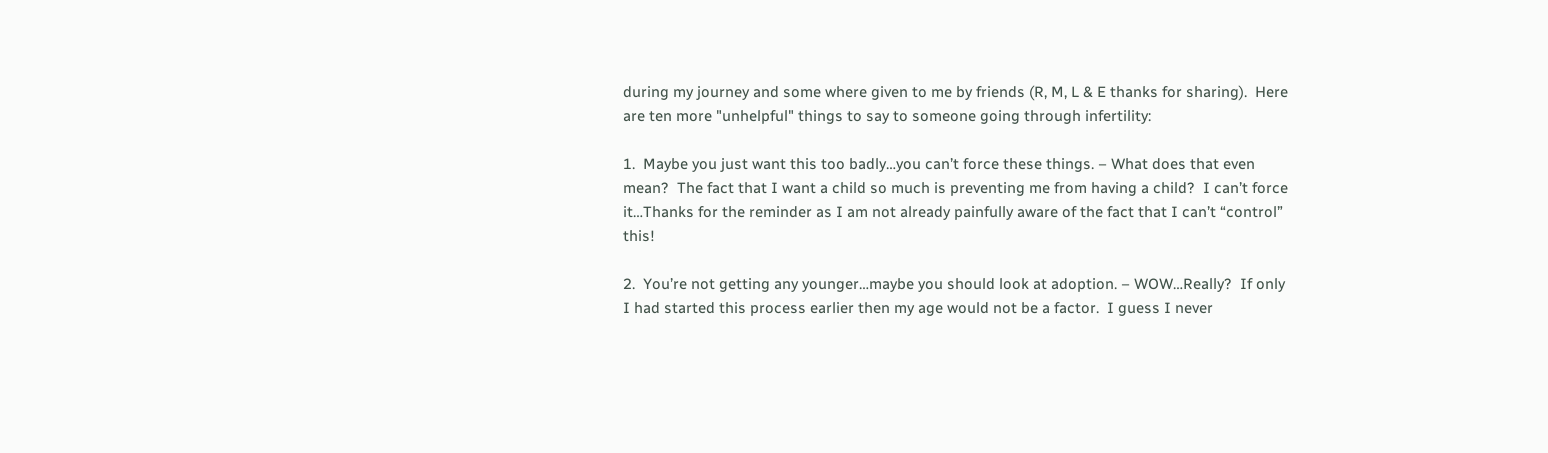during my journey and some where given to me by friends (R, M, L & E thanks for sharing).  Here are ten more "unhelpful" things to say to someone going through infertility:

1.  Maybe you just want this too badly…you can’t force these things. – What does that even mean?  The fact that I want a child so much is preventing me from having a child?  I can’t force it…Thanks for the reminder as I am not already painfully aware of the fact that I can’t “control” this!

2.  You’re not getting any younger…maybe you should look at adoption. – WOW…Really?  If only I had started this process earlier then my age would not be a factor.  I guess I never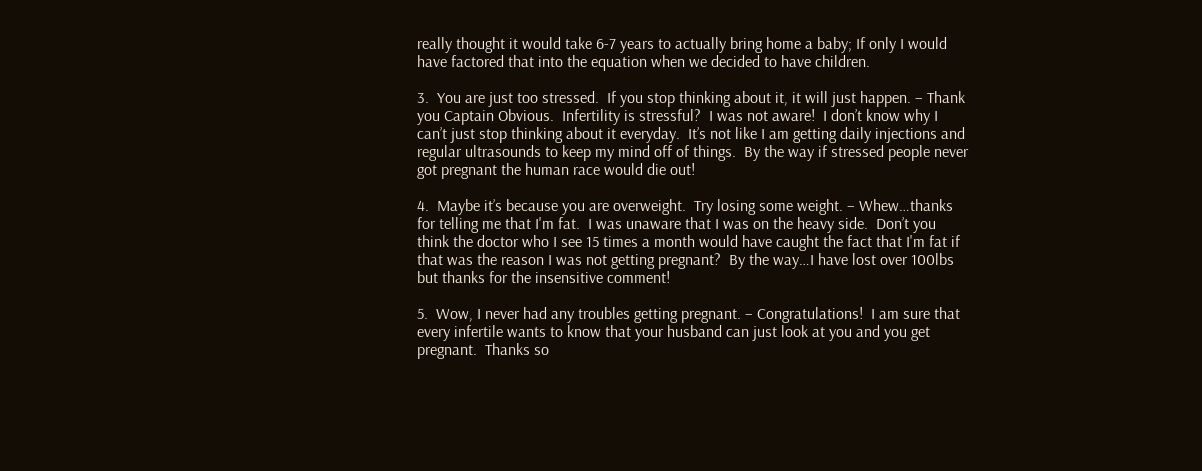really thought it would take 6-7 years to actually bring home a baby; If only I would have factored that into the equation when we decided to have children.

3.  You are just too stressed.  If you stop thinking about it, it will just happen. – Thank you Captain Obvious.  Infertility is stressful?  I was not aware!  I don’t know why I can’t just stop thinking about it everyday.  It’s not like I am getting daily injections and regular ultrasounds to keep my mind off of things.  By the way if stressed people never got pregnant the human race would die out!

4.  Maybe it’s because you are overweight.  Try losing some weight. – Whew…thanks for telling me that I'm fat.  I was unaware that I was on the heavy side.  Don’t you think the doctor who I see 15 times a month would have caught the fact that I'm fat if that was the reason I was not getting pregnant?  By the way…I have lost over 100lbs but thanks for the insensitive comment!

5.  Wow, I never had any troubles getting pregnant. – Congratulations!  I am sure that every infertile wants to know that your husband can just look at you and you get pregnant.  Thanks so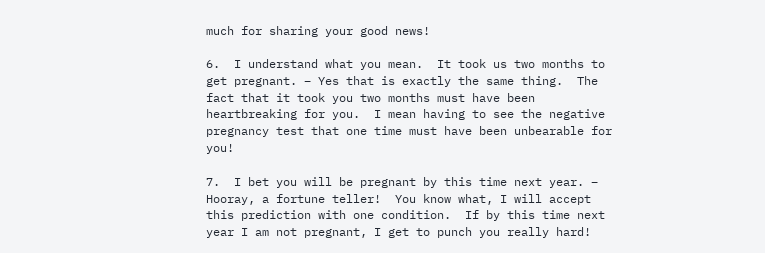much for sharing your good news!

6.  I understand what you mean.  It took us two months to get pregnant. – Yes that is exactly the same thing.  The fact that it took you two months must have been heartbreaking for you.  I mean having to see the negative pregnancy test that one time must have been unbearable for you!

7.  I bet you will be pregnant by this time next year. – Hooray, a fortune teller!  You know what, I will accept this prediction with one condition.  If by this time next year I am not pregnant, I get to punch you really hard!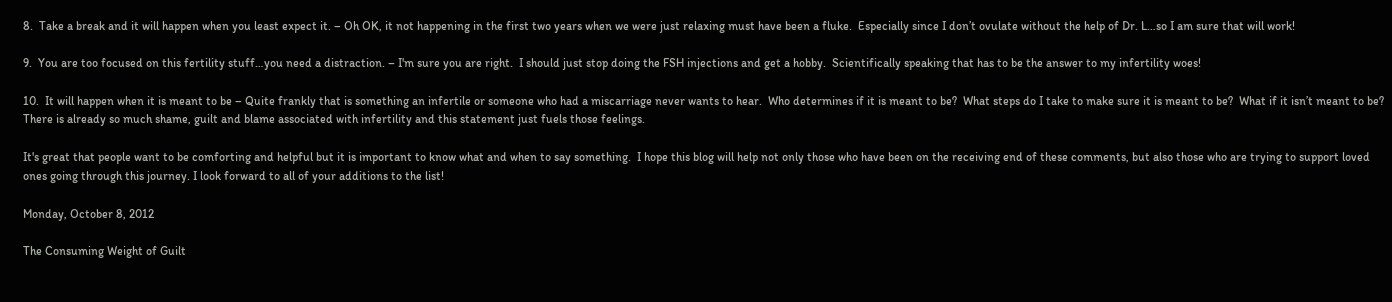8.  Take a break and it will happen when you least expect it. – Oh OK, it not happening in the first two years when we were just relaxing must have been a fluke.  Especially since I don’t ovulate without the help of Dr. L…so I am sure that will work!

9.  You are too focused on this fertility stuff…you need a distraction. – I'm sure you are right.  I should just stop doing the FSH injections and get a hobby.  Scientifically speaking that has to be the answer to my infertility woes!

10.  It will happen when it is meant to be – Quite frankly that is something an infertile or someone who had a miscarriage never wants to hear.  Who determines if it is meant to be?  What steps do I take to make sure it is meant to be?  What if it isn’t meant to be?  There is already so much shame, guilt and blame associated with infertility and this statement just fuels those feelings.

It's great that people want to be comforting and helpful but it is important to know what and when to say something.  I hope this blog will help not only those who have been on the receiving end of these comments, but also those who are trying to support loved ones going through this journey. I look forward to all of your additions to the list!

Monday, October 8, 2012

The Consuming Weight of Guilt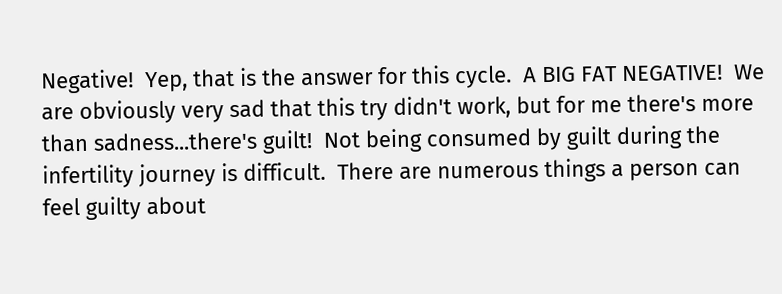Negative!  Yep, that is the answer for this cycle.  A BIG FAT NEGATIVE!  We are obviously very sad that this try didn't work, but for me there's more than sadness...there's guilt!  Not being consumed by guilt during the infertility journey is difficult.  There are numerous things a person can feel guilty about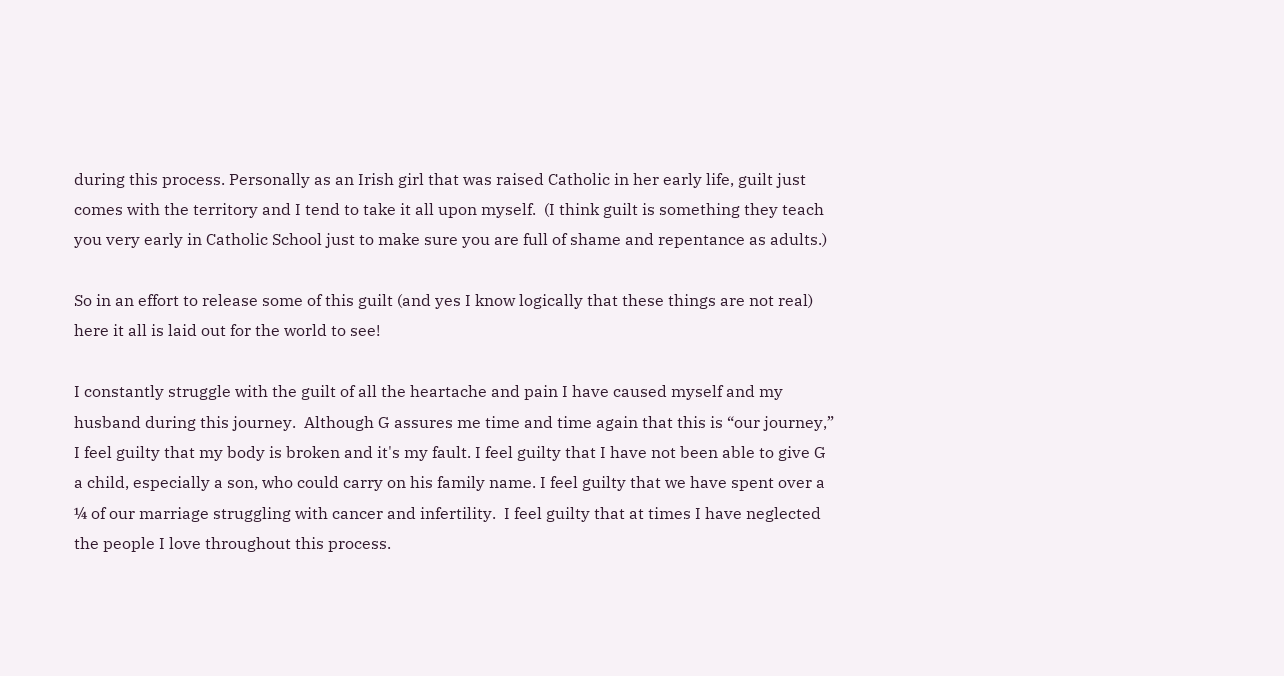during this process. Personally as an Irish girl that was raised Catholic in her early life, guilt just comes with the territory and I tend to take it all upon myself.  (I think guilt is something they teach you very early in Catholic School just to make sure you are full of shame and repentance as adults.)

So in an effort to release some of this guilt (and yes I know logically that these things are not real) here it all is laid out for the world to see!

I constantly struggle with the guilt of all the heartache and pain I have caused myself and my husband during this journey.  Although G assures me time and time again that this is “our journey,” I feel guilty that my body is broken and it's my fault. I feel guilty that I have not been able to give G a child, especially a son, who could carry on his family name. I feel guilty that we have spent over a ¼ of our marriage struggling with cancer and infertility.  I feel guilty that at times I have neglected the people I love throughout this process.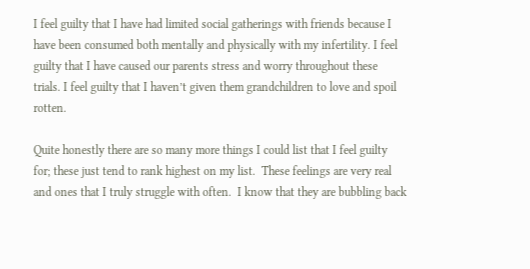I feel guilty that I have had limited social gatherings with friends because I have been consumed both mentally and physically with my infertility. I feel guilty that I have caused our parents stress and worry throughout these trials. I feel guilty that I haven’t given them grandchildren to love and spoil rotten.

Quite honestly there are so many more things I could list that I feel guilty for; these just tend to rank highest on my list.  These feelings are very real and ones that I truly struggle with often.  I know that they are bubbling back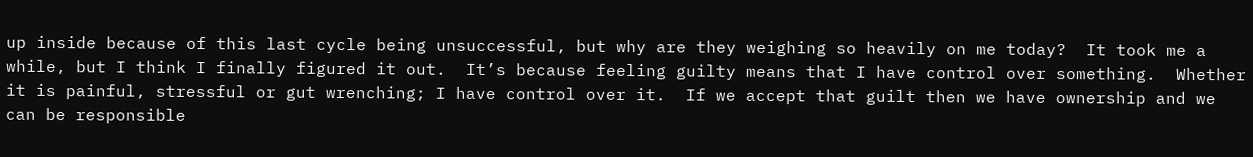up inside because of this last cycle being unsuccessful, but why are they weighing so heavily on me today?  It took me a while, but I think I finally figured it out.  It’s because feeling guilty means that I have control over something.  Whether it is painful, stressful or gut wrenching; I have control over it.  If we accept that guilt then we have ownership and we can be responsible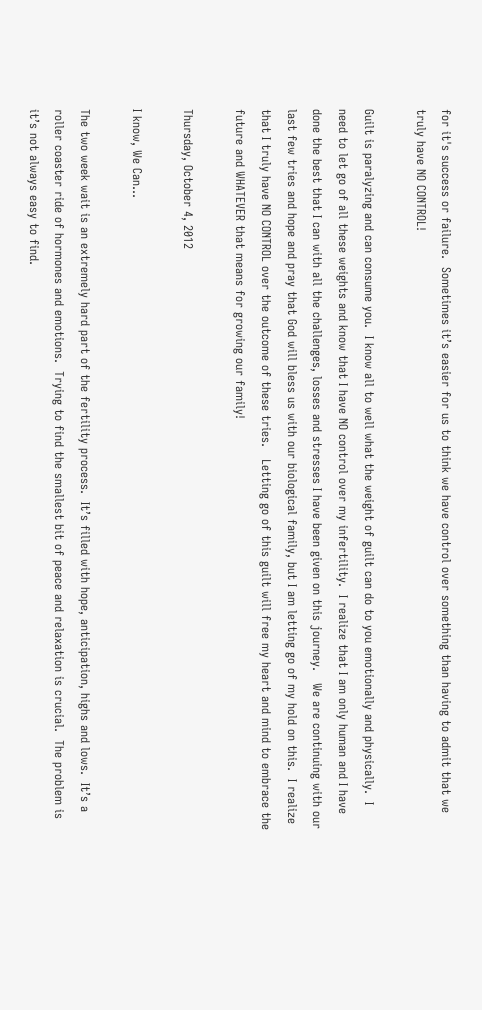for it's success or failure.  Sometimes it’s easier for us to think we have control over something than having to admit that we truly have NO CONTROL!

Guilt is paralyzing and can consume you.  I know all to well what the weight of guilt can do to you emotionally and physically.  I need to let go of all these weights and know that I have NO control over my infertility.  I realize that I am only human and I have done the best that I can with all the challenges, losses and stresses I have been given on this journey.   We are continuing with our last few tries and hope and pray that God will bless us with our biological family, but I am letting go of my hold on this.  I realize that I truly have NO CONTROL over the outcome of these tries.   Letting go of this guilt will free my heart and mind to embrace the future and WHATEVER that means for growing our family!

Thursday, October 4, 2012

I know, We Can…

The two week wait is an extremely hard part of the fertility process.  It’s filled with hope, anticipation, highs and lows.  It’s a roller coaster ride of hormones and emotions.  Trying to find the smallest bit of peace and relaxation is crucial.  The problem is it’s not always easy to find.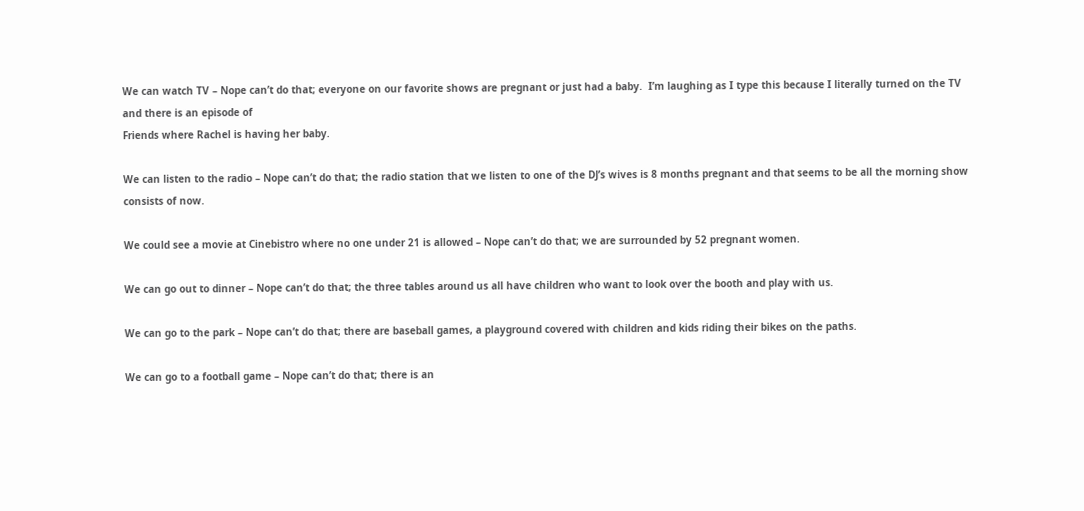We can watch TV – Nope can’t do that; everyone on our favorite shows are pregnant or just had a baby.  I’m laughing as I type this because I literally turned on the TV and there is an episode of
Friends where Rachel is having her baby.

We can listen to the radio – Nope can’t do that; the radio station that we listen to one of the DJ’s wives is 8 months pregnant and that seems to be all the morning show consists of now.

We could see a movie at Cinebistro where no one under 21 is allowed – Nope can’t do that; we are surrounded by 52 pregnant women.

We can go out to dinner – Nope can’t do that; the three tables around us all have children who want to look over the booth and play with us.

We can go to the park – Nope can’t do that; there are baseball games, a playground covered with children and kids riding their bikes on the paths.

We can go to a football game – Nope can’t do that; there is an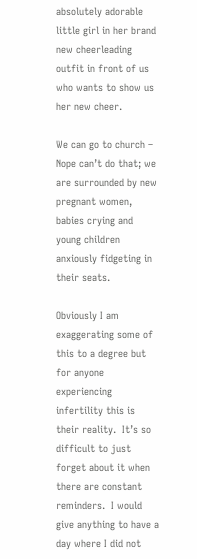absolutely adorable little girl in her brand new cheerleading outfit in front of us who wants to show us her new cheer.

We can go to church – Nope can’t do that; we are surrounded by new pregnant women, babies crying and young children anxiously fidgeting in their seats.

Obviously I am exaggerating some of this to a degree but for anyone experiencing infertility this is their reality.  It’s so difficult to just forget about it when there are constant reminders.  I would give anything to have a day where I did not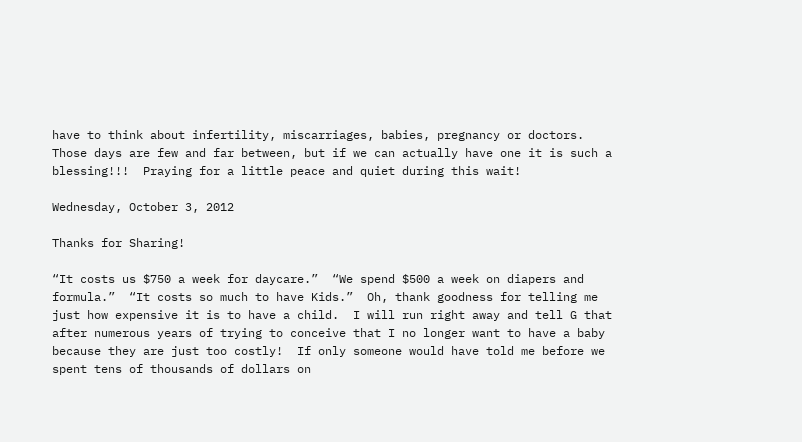have to think about infertility, miscarriages, babies, pregnancy or doctors.  Those days are few and far between, but if we can actually have one it is such a blessing!!!  Praying for a little peace and quiet during this wait!

Wednesday, October 3, 2012

Thanks for Sharing!

“It costs us $750 a week for daycare.”  “We spend $500 a week on diapers and formula.”  “It costs so much to have Kids.”  Oh, thank goodness for telling me just how expensive it is to have a child.  I will run right away and tell G that after numerous years of trying to conceive that I no longer want to have a baby because they are just too costly!  If only someone would have told me before we spent tens of thousands of dollars on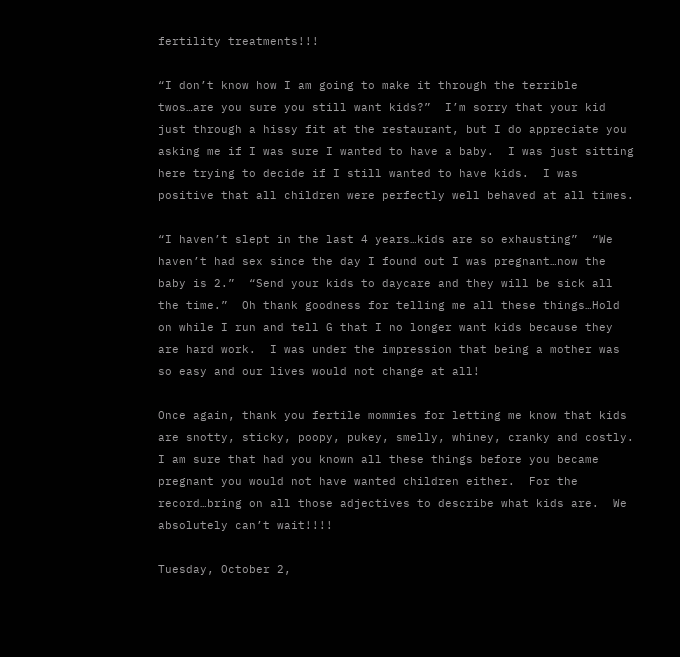fertility treatments!!!

“I don’t know how I am going to make it through the terrible twos…are you sure you still want kids?”  I’m sorry that your kid just through a hissy fit at the restaurant, but I do appreciate you asking me if I was sure I wanted to have a baby.  I was just sitting here trying to decide if I still wanted to have kids.  I was positive that all children were perfectly well behaved at all times.

“I haven’t slept in the last 4 years…kids are so exhausting”  “We haven’t had sex since the day I found out I was pregnant…now the baby is 2.”  “Send your kids to daycare and they will be sick all the time.”  Oh thank goodness for telling me all these things…Hold on while I run and tell G that I no longer want kids because they are hard work.  I was under the impression that being a mother was so easy and our lives would not change at all!

Once again, thank you fertile mommies for letting me know that kids are snotty, sticky, poopy, pukey, smelly, whiney, cranky and costly.  I am sure that had you known all these things before you became pregnant you would not have wanted children either.  For the record…bring on all those adjectives to describe what kids are.  We absolutely can’t wait!!!!

Tuesday, October 2,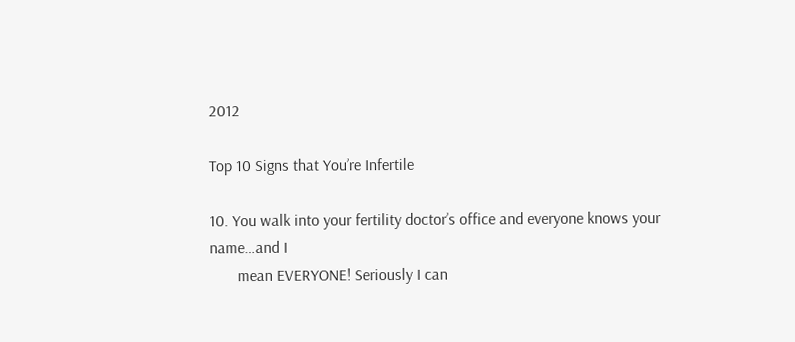2012

Top 10 Signs that You’re Infertile

10. You walk into your fertility doctor’s office and everyone knows your name…and I
       mean EVERYONE! Seriously I can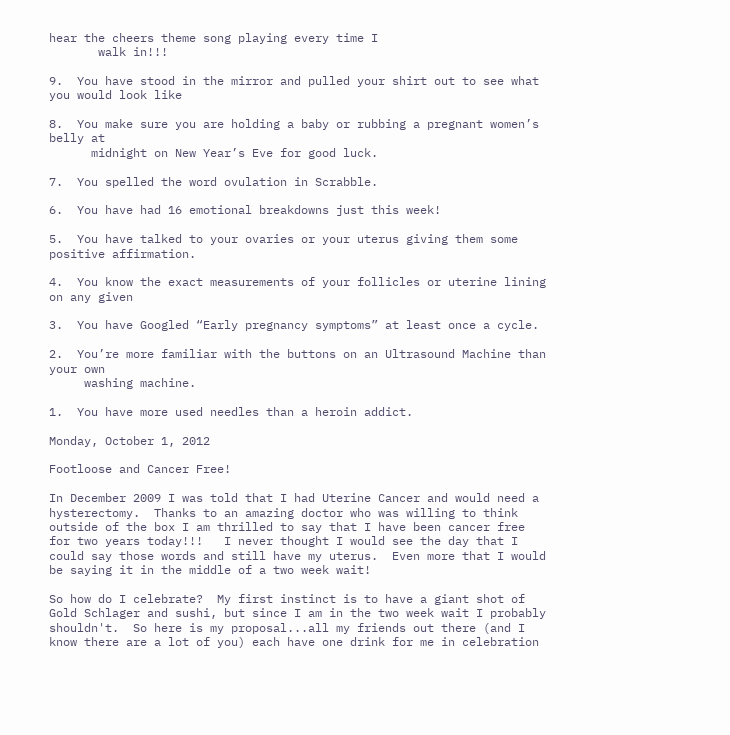hear the cheers theme song playing every time I
       walk in!!!

9.  You have stood in the mirror and pulled your shirt out to see what you would look like

8.  You make sure you are holding a baby or rubbing a pregnant women’s belly at
      midnight on New Year’s Eve for good luck.

7.  You spelled the word ovulation in Scrabble.

6.  You have had 16 emotional breakdowns just this week!

5.  You have talked to your ovaries or your uterus giving them some positive affirmation.

4.  You know the exact measurements of your follicles or uterine lining on any given

3.  You have Googled “Early pregnancy symptoms” at least once a cycle.

2.  You’re more familiar with the buttons on an Ultrasound Machine than your own
     washing machine.

1.  You have more used needles than a heroin addict.

Monday, October 1, 2012

Footloose and Cancer Free!

In December 2009 I was told that I had Uterine Cancer and would need a hysterectomy.  Thanks to an amazing doctor who was willing to think outside of the box I am thrilled to say that I have been cancer free for two years today!!!   I never thought I would see the day that I could say those words and still have my uterus.  Even more that I would be saying it in the middle of a two week wait!

So how do I celebrate?  My first instinct is to have a giant shot of Gold Schlager and sushi, but since I am in the two week wait I probably shouldn't.  So here is my proposal...all my friends out there (and I know there are a lot of you) each have one drink for me in celebration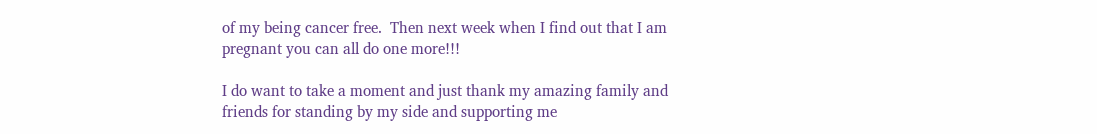of my being cancer free.  Then next week when I find out that I am pregnant you can all do one more!!!

I do want to take a moment and just thank my amazing family and friends for standing by my side and supporting me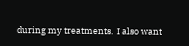during my treatments.  I also want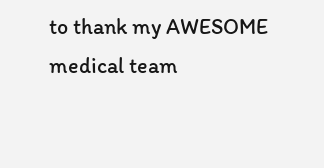to thank my AWESOME medical team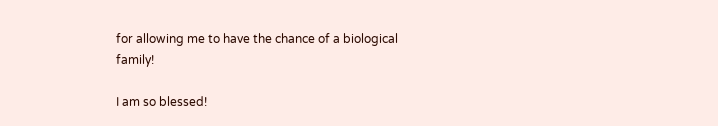for allowing me to have the chance of a biological family!

I am so blessed!